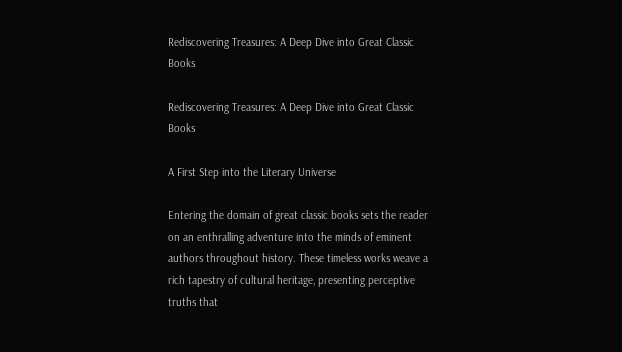Rediscovering Treasures: A Deep Dive into Great Classic Books

Rediscovering Treasures: A Deep Dive into Great Classic Books

A First Step into the Literary Universe

Entering the domain of great classic books sets the reader on an enthralling adventure into the minds of eminent authors throughout history. These timeless works weave a rich tapestry of cultural heritage, presenting perceptive truths that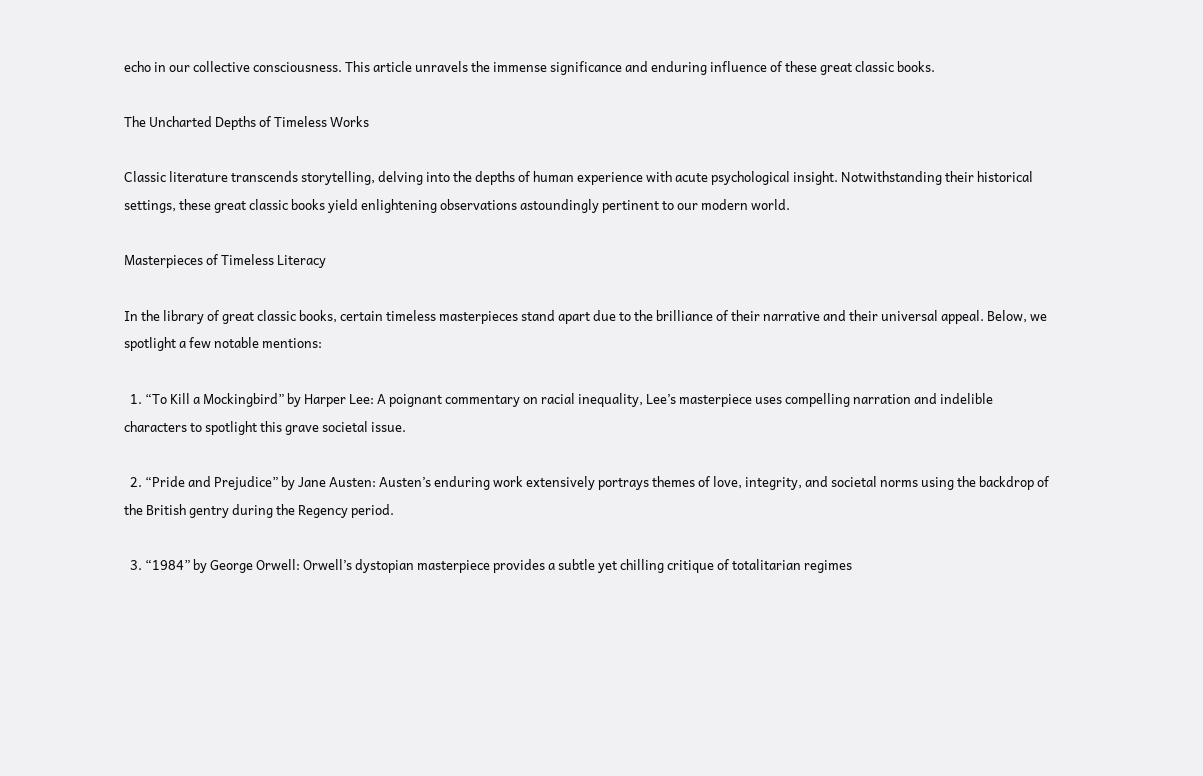echo in our collective consciousness. This article unravels the immense significance and enduring influence of these great classic books.

The Uncharted Depths of Timeless Works

Classic literature transcends storytelling, delving into the depths of human experience with acute psychological insight. Notwithstanding their historical settings, these great classic books yield enlightening observations astoundingly pertinent to our modern world.

Masterpieces of Timeless Literacy

In the library of great classic books, certain timeless masterpieces stand apart due to the brilliance of their narrative and their universal appeal. Below, we spotlight a few notable mentions:

  1. “To Kill a Mockingbird” by Harper Lee: A poignant commentary on racial inequality, Lee’s masterpiece uses compelling narration and indelible characters to spotlight this grave societal issue.

  2. “Pride and Prejudice” by Jane Austen: Austen’s enduring work extensively portrays themes of love, integrity, and societal norms using the backdrop of the British gentry during the Regency period.

  3. “1984” by George Orwell: Orwell’s dystopian masterpiece provides a subtle yet chilling critique of totalitarian regimes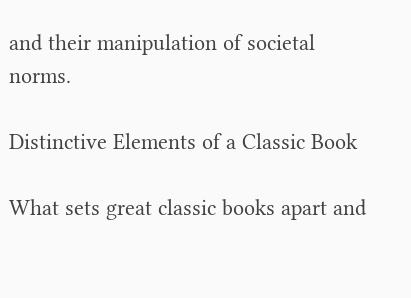and their manipulation of societal norms.

Distinctive Elements of a Classic Book

What sets great classic books apart and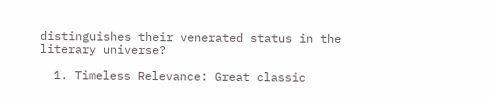distinguishes their venerated status in the literary universe?

  1. Timeless Relevance: Great classic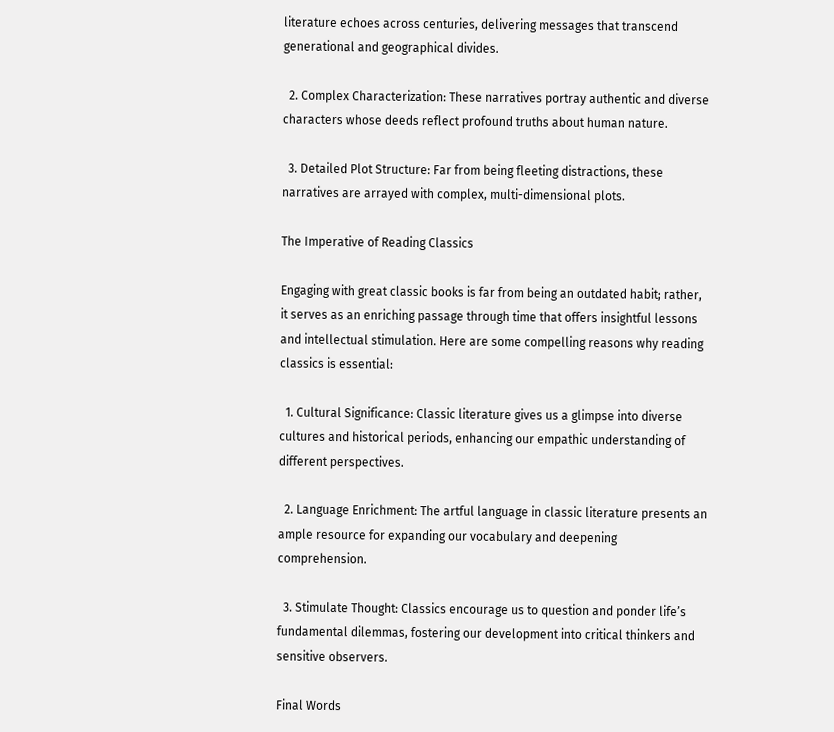literature echoes across centuries, delivering messages that transcend generational and geographical divides.

  2. Complex Characterization: These narratives portray authentic and diverse characters whose deeds reflect profound truths about human nature.

  3. Detailed Plot Structure: Far from being fleeting distractions, these narratives are arrayed with complex, multi-dimensional plots.

The Imperative of Reading Classics

Engaging with great classic books is far from being an outdated habit; rather, it serves as an enriching passage through time that offers insightful lessons and intellectual stimulation. Here are some compelling reasons why reading classics is essential:

  1. Cultural Significance: Classic literature gives us a glimpse into diverse cultures and historical periods, enhancing our empathic understanding of different perspectives.

  2. Language Enrichment: The artful language in classic literature presents an ample resource for expanding our vocabulary and deepening comprehension.

  3. Stimulate Thought: Classics encourage us to question and ponder life’s fundamental dilemmas, fostering our development into critical thinkers and sensitive observers.

Final Words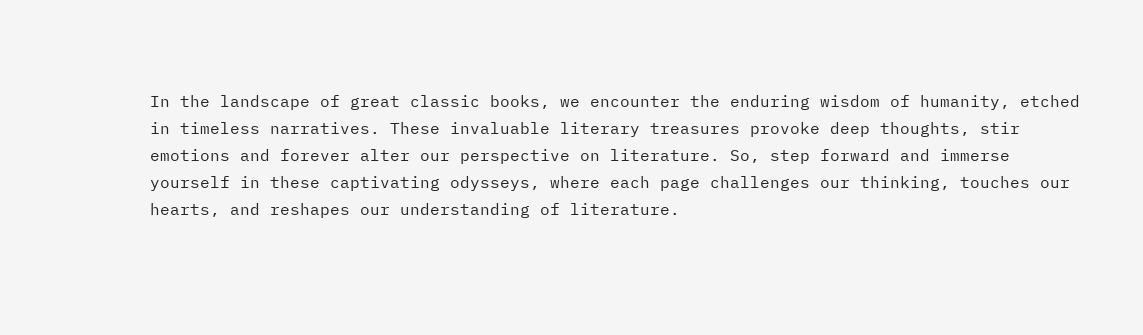In the landscape of great classic books, we encounter the enduring wisdom of humanity, etched in timeless narratives. These invaluable literary treasures provoke deep thoughts, stir emotions and forever alter our perspective on literature. So, step forward and immerse yourself in these captivating odysseys, where each page challenges our thinking, touches our hearts, and reshapes our understanding of literature.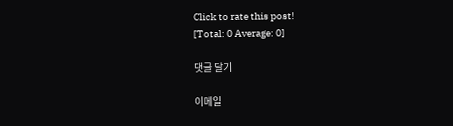Click to rate this post!
[Total: 0 Average: 0]

댓글 달기

이메일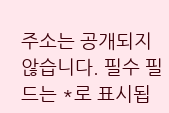주소는 공개되지 않습니다. 필수 필드는 *로 표시됩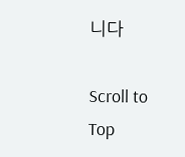니다

Scroll to Top